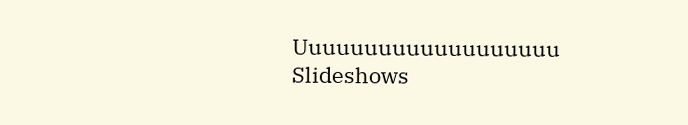Uuuuuuuuuuuuuuuuuuu Slideshows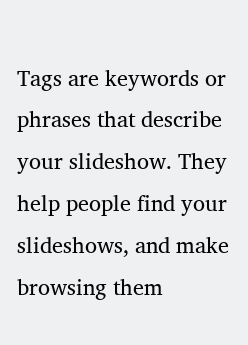Tags are keywords or phrases that describe your slideshow. They help people find your slideshows, and make browsing them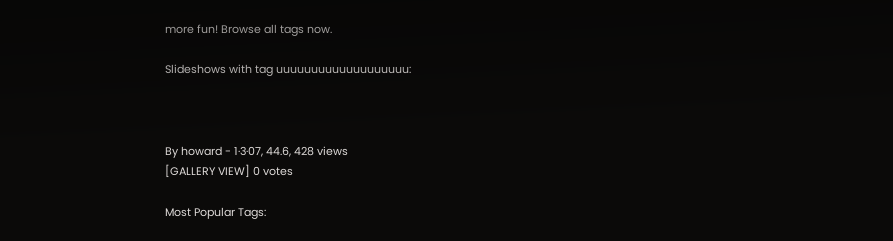more fun! Browse all tags now.

Slideshows with tag uuuuuuuuuuuuuuuuuuu:



By howard - 1·3·07, 44.6, 428 views
[GALLERY VIEW] 0 votes

Most Popular Tags: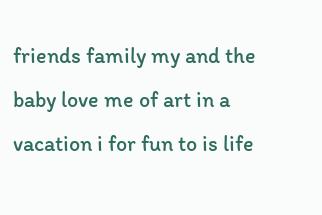friends family my and the baby love me of art in a vacation i for fun to is life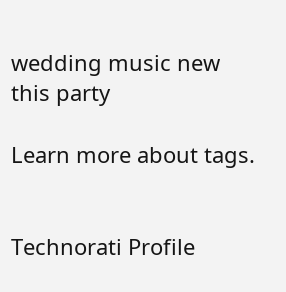wedding music new this party

Learn more about tags.


Technorati Profile